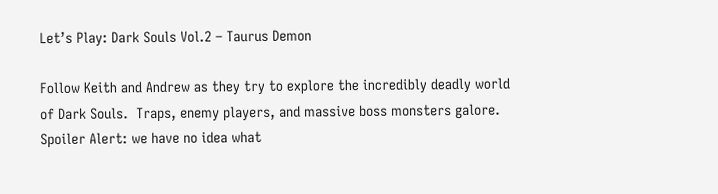Let’s Play: Dark Souls Vol.2 – Taurus Demon

Follow Keith and Andrew as they try to explore the incredibly deadly world of Dark Souls.  Traps, enemy players, and massive boss monsters galore.  Spoiler Alert: we have no idea what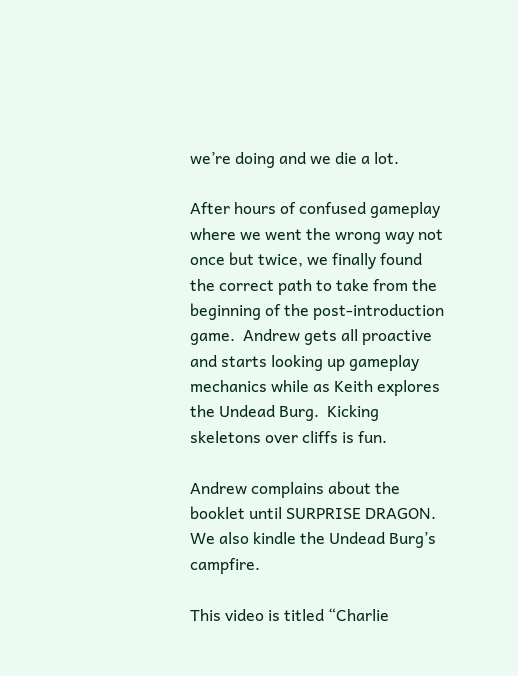we’re doing and we die a lot.

After hours of confused gameplay where we went the wrong way not once but twice, we finally found the correct path to take from the beginning of the post-introduction game.  Andrew gets all proactive and starts looking up gameplay mechanics while as Keith explores the Undead Burg.  Kicking skeletons over cliffs is fun.

Andrew complains about the booklet until SURPRISE DRAGON.  We also kindle the Undead Burg’s campfire.

This video is titled “Charlie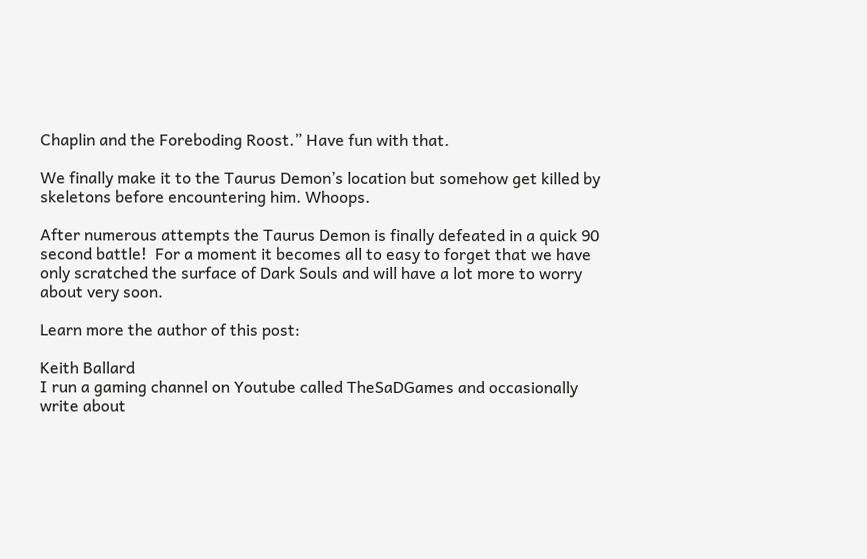Chaplin and the Foreboding Roost.” Have fun with that.

We finally make it to the Taurus Demon’s location but somehow get killed by skeletons before encountering him. Whoops.

After numerous attempts the Taurus Demon is finally defeated in a quick 90 second battle!  For a moment it becomes all to easy to forget that we have only scratched the surface of Dark Souls and will have a lot more to worry about very soon.

Learn more the author of this post:

Keith Ballard
I run a gaming channel on Youtube called TheSaDGames and occasionally write about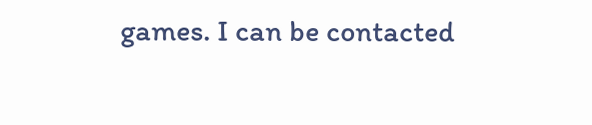games. I can be contacted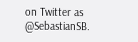on Twitter as @SebastianSB.